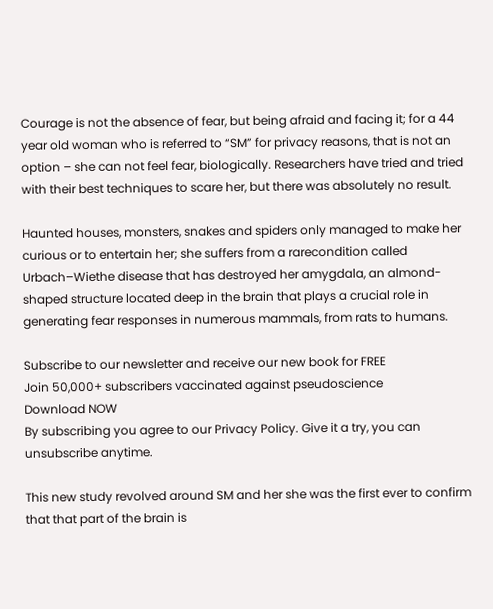Courage is not the absence of fear, but being afraid and facing it; for a 44 year old woman who is referred to “SM” for privacy reasons, that is not an option – she can not feel fear, biologically. Researchers have tried and tried with their best techniques to scare her, but there was absolutely no result.

Haunted houses, monsters, snakes and spiders only managed to make her curious or to entertain her; she suffers from a rarecondition called Urbach–Wiethe disease that has destroyed her amygdala, an almond-shaped structure located deep in the brain that plays a crucial role in generating fear responses in numerous mammals, from rats to humans.

Subscribe to our newsletter and receive our new book for FREE
Join 50,000+ subscribers vaccinated against pseudoscience
Download NOW
By subscribing you agree to our Privacy Policy. Give it a try, you can unsubscribe anytime.

This new study revolved around SM and her she was the first ever to confirm that that part of the brain is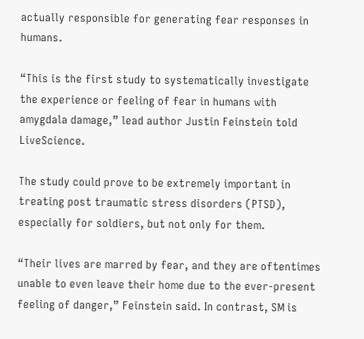actually responsible for generating fear responses in humans.

“This is the first study to systematically investigate the experience or feeling of fear in humans with amygdala damage,” lead author Justin Feinstein told LiveScience.

The study could prove to be extremely important in treating post traumatic stress disorders (PTSD), especially for soldiers, but not only for them.

“Their lives are marred by fear, and they are oftentimes unable to even leave their home due to the ever-present feeling of danger,” Feinstein said. In contrast, SM is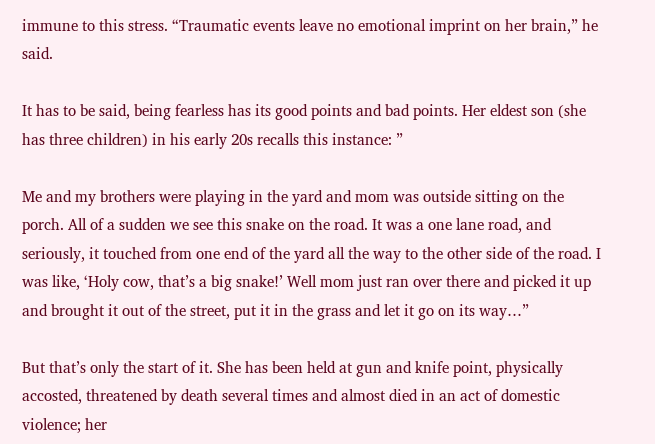immune to this stress. “Traumatic events leave no emotional imprint on her brain,” he said.

It has to be said, being fearless has its good points and bad points. Her eldest son (she has three children) in his early 20s recalls this instance: ”

Me and my brothers were playing in the yard and mom was outside sitting on the porch. All of a sudden we see this snake on the road. It was a one lane road, and seriously, it touched from one end of the yard all the way to the other side of the road. I was like, ‘Holy cow, that’s a big snake!’ Well mom just ran over there and picked it up and brought it out of the street, put it in the grass and let it go on its way…”

But that’s only the start of it. She has been held at gun and knife point, physically accosted, threatened by death several times and almost died in an act of domestic violence; her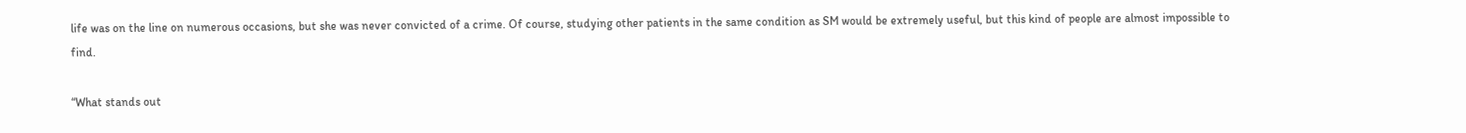life was on the line on numerous occasions, but she was never convicted of a crime. Of course, studying other patients in the same condition as SM would be extremely useful, but this kind of people are almost impossible to find.

“What stands out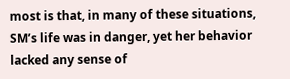most is that, in many of these situations, SM’s life was in danger, yet her behavior lacked any sense of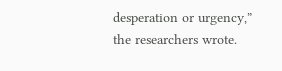desperation or urgency,” the researchers wrote.